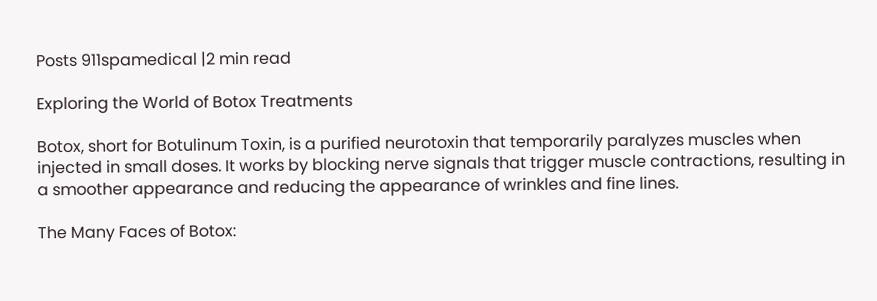Posts 911spamedical |2 min read

Exploring the World of Botox Treatments

Botox, short for Botulinum Toxin, is a purified neurotoxin that temporarily paralyzes muscles when injected in small doses. It works by blocking nerve signals that trigger muscle contractions, resulting in a smoother appearance and reducing the appearance of wrinkles and fine lines.

The Many Faces of Botox: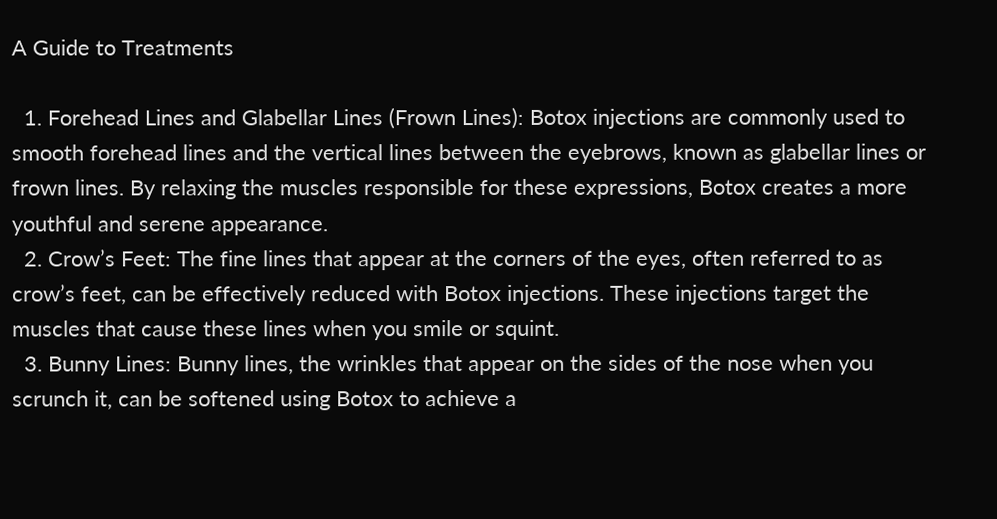A Guide to Treatments

  1. Forehead Lines and Glabellar Lines (Frown Lines): Botox injections are commonly used to smooth forehead lines and the vertical lines between the eyebrows, known as glabellar lines or frown lines. By relaxing the muscles responsible for these expressions, Botox creates a more youthful and serene appearance.
  2. Crow’s Feet: The fine lines that appear at the corners of the eyes, often referred to as crow’s feet, can be effectively reduced with Botox injections. These injections target the muscles that cause these lines when you smile or squint.
  3. Bunny Lines: Bunny lines, the wrinkles that appear on the sides of the nose when you scrunch it, can be softened using Botox to achieve a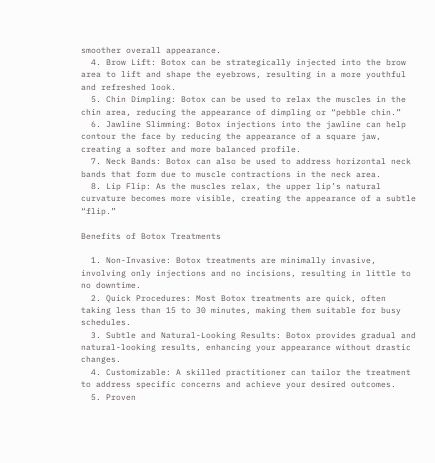smoother overall appearance.
  4. Brow Lift: Botox can be strategically injected into the brow area to lift and shape the eyebrows, resulting in a more youthful and refreshed look.
  5. Chin Dimpling: Botox can be used to relax the muscles in the chin area, reducing the appearance of dimpling or “pebble chin.”
  6. Jawline Slimming: Botox injections into the jawline can help contour the face by reducing the appearance of a square jaw, creating a softer and more balanced profile.
  7. Neck Bands: Botox can also be used to address horizontal neck bands that form due to muscle contractions in the neck area.
  8. Lip Flip: As the muscles relax, the upper lip’s natural curvature becomes more visible, creating the appearance of a subtle “flip.”

Benefits of Botox Treatments

  1. Non-Invasive: Botox treatments are minimally invasive, involving only injections and no incisions, resulting in little to no downtime.
  2. Quick Procedures: Most Botox treatments are quick, often taking less than 15 to 30 minutes, making them suitable for busy schedules.
  3. Subtle and Natural-Looking Results: Botox provides gradual and natural-looking results, enhancing your appearance without drastic changes.
  4. Customizable: A skilled practitioner can tailor the treatment to address specific concerns and achieve your desired outcomes.
  5. Proven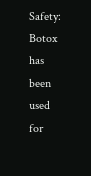Safety: Botox has been used for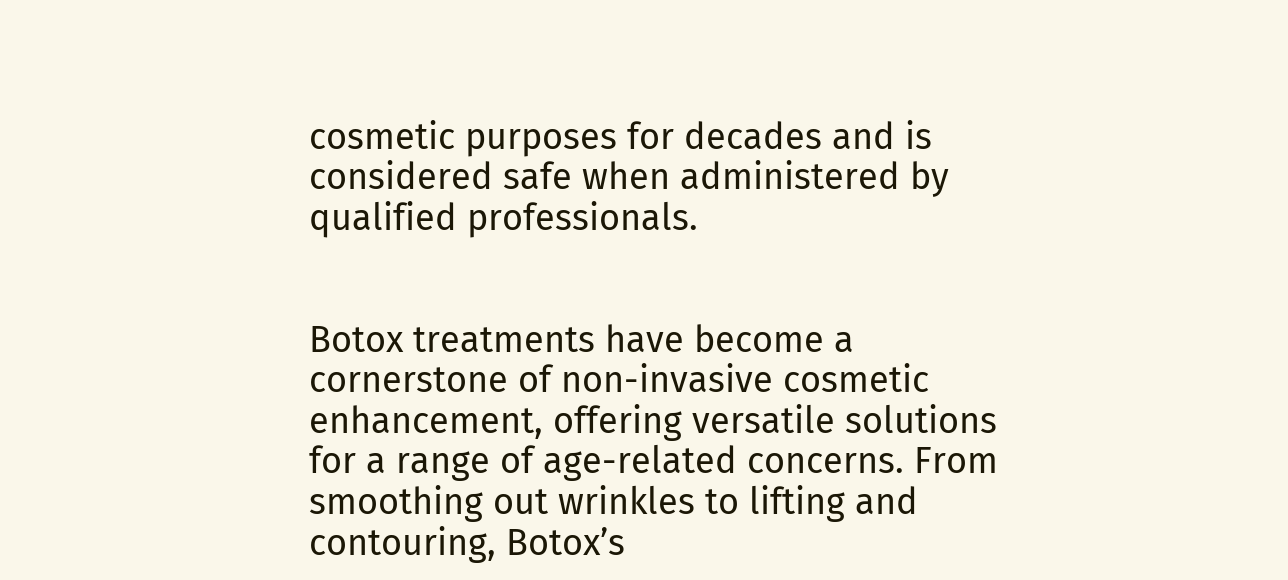cosmetic purposes for decades and is considered safe when administered by qualified professionals.


Botox treatments have become a cornerstone of non-invasive cosmetic enhancement, offering versatile solutions for a range of age-related concerns. From smoothing out wrinkles to lifting and contouring, Botox’s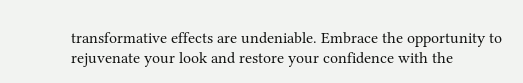transformative effects are undeniable. Embrace the opportunity to rejuvenate your look and restore your confidence with the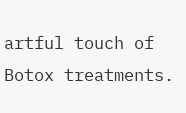artful touch of Botox treatments.